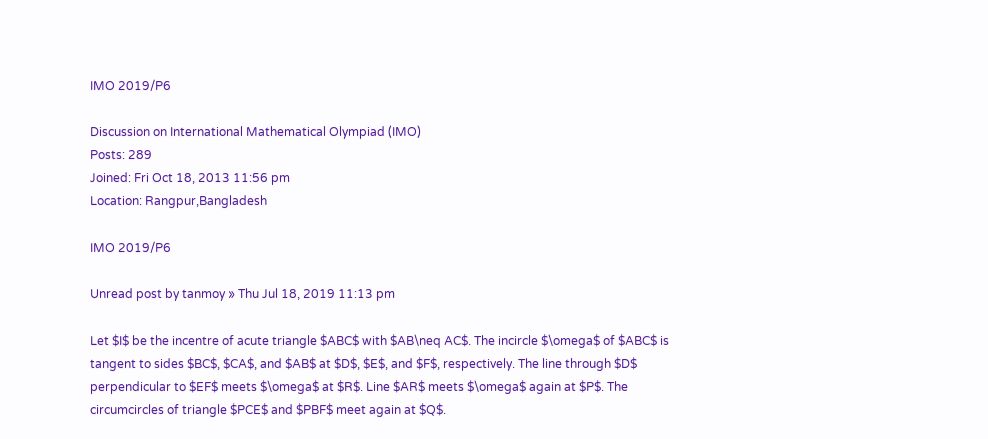IMO 2019/P6

Discussion on International Mathematical Olympiad (IMO)
Posts: 289
Joined: Fri Oct 18, 2013 11:56 pm
Location: Rangpur,Bangladesh

IMO 2019/P6

Unread post by tanmoy » Thu Jul 18, 2019 11:13 pm

Let $I$ be the incentre of acute triangle $ABC$ with $AB\neq AC$. The incircle $\omega$ of $ABC$ is tangent to sides $BC$, $CA$, and $AB$ at $D$, $E$, and $F$, respectively. The line through $D$ perpendicular to $EF$ meets $\omega$ at $R$. Line $AR$ meets $\omega$ again at $P$. The circumcircles of triangle $PCE$ and $PBF$ meet again at $Q$.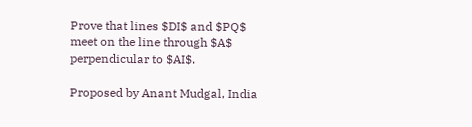Prove that lines $DI$ and $PQ$ meet on the line through $A$ perpendicular to $AI$.

Proposed by Anant Mudgal, India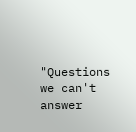"Questions we can't answer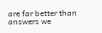are far better than answers we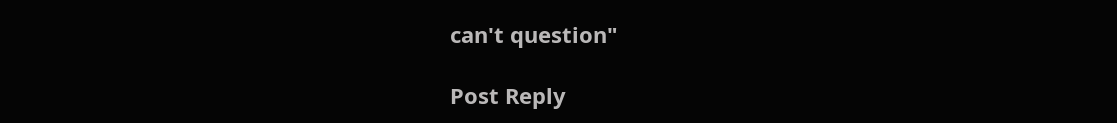can't question"

Post Reply